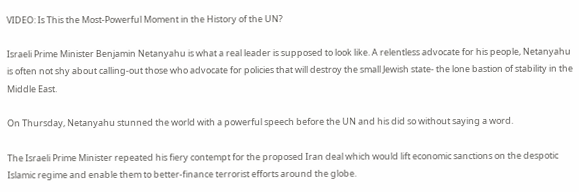VIDEO: Is This the Most-Powerful Moment in the History of the UN?

Israeli Prime Minister Benjamin Netanyahu is what a real leader is supposed to look like. A relentless advocate for his people, Netanyahu is often not shy about calling-out those who advocate for policies that will destroy the small Jewish state- the lone bastion of stability in the Middle East.

On Thursday, Netanyahu stunned the world with a powerful speech before the UN and his did so without saying a word.

The Israeli Prime Minister repeated his fiery contempt for the proposed Iran deal which would lift economic sanctions on the despotic Islamic regime and enable them to better-finance terrorist efforts around the globe.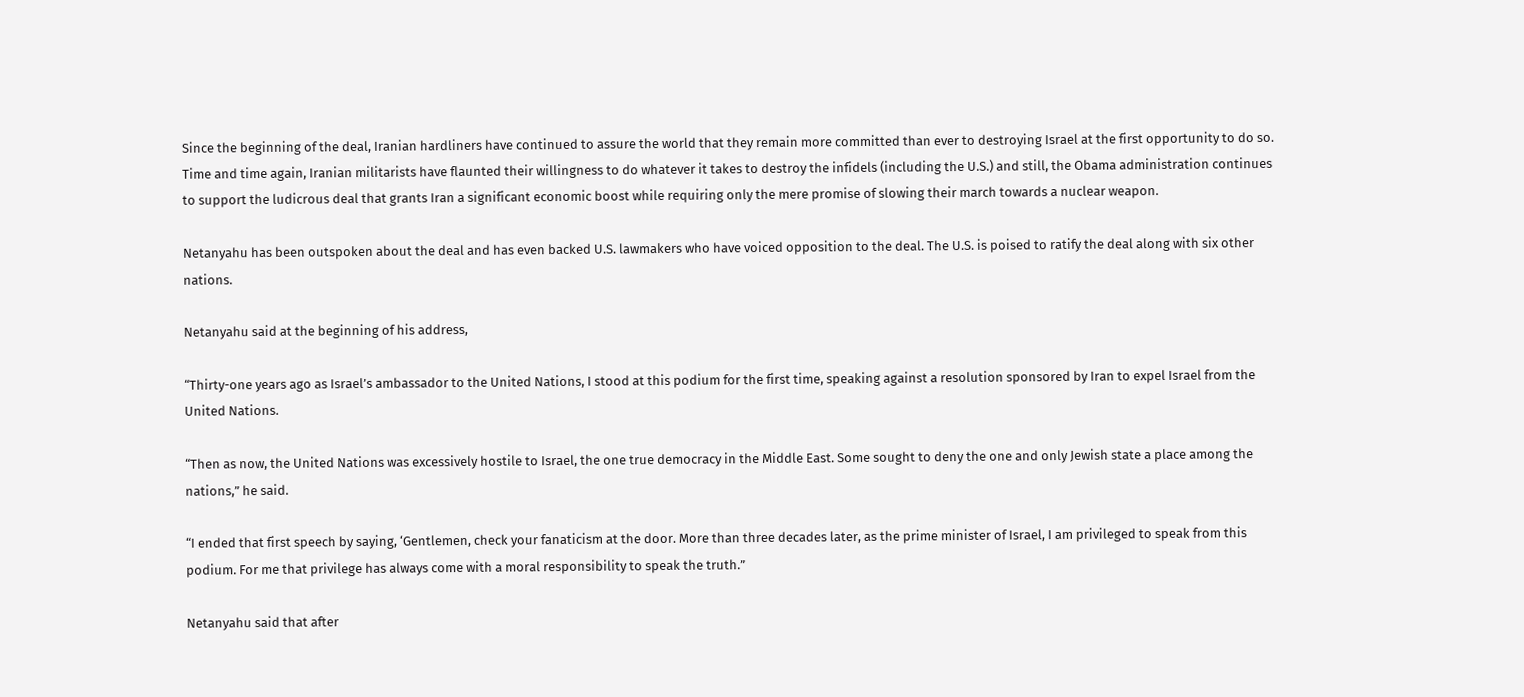Since the beginning of the deal, Iranian hardliners have continued to assure the world that they remain more committed than ever to destroying Israel at the first opportunity to do so. Time and time again, Iranian militarists have flaunted their willingness to do whatever it takes to destroy the infidels (including the U.S.) and still, the Obama administration continues to support the ludicrous deal that grants Iran a significant economic boost while requiring only the mere promise of slowing their march towards a nuclear weapon.

Netanyahu has been outspoken about the deal and has even backed U.S. lawmakers who have voiced opposition to the deal. The U.S. is poised to ratify the deal along with six other nations.

Netanyahu said at the beginning of his address,

“Thirty-one years ago as Israel’s ambassador to the United Nations, I stood at this podium for the first time, speaking against a resolution sponsored by Iran to expel Israel from the United Nations.

“Then as now, the United Nations was excessively hostile to Israel, the one true democracy in the Middle East. Some sought to deny the one and only Jewish state a place among the nations,” he said.

“I ended that first speech by saying, ‘Gentlemen, check your fanaticism at the door. More than three decades later, as the prime minister of Israel, I am privileged to speak from this podium. For me that privilege has always come with a moral responsibility to speak the truth.”

Netanyahu said that after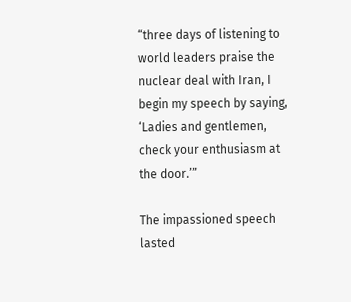“three days of listening to world leaders praise the nuclear deal with Iran, I begin my speech by saying, ‘Ladies and gentlemen, check your enthusiasm at the door.’”

The impassioned speech lasted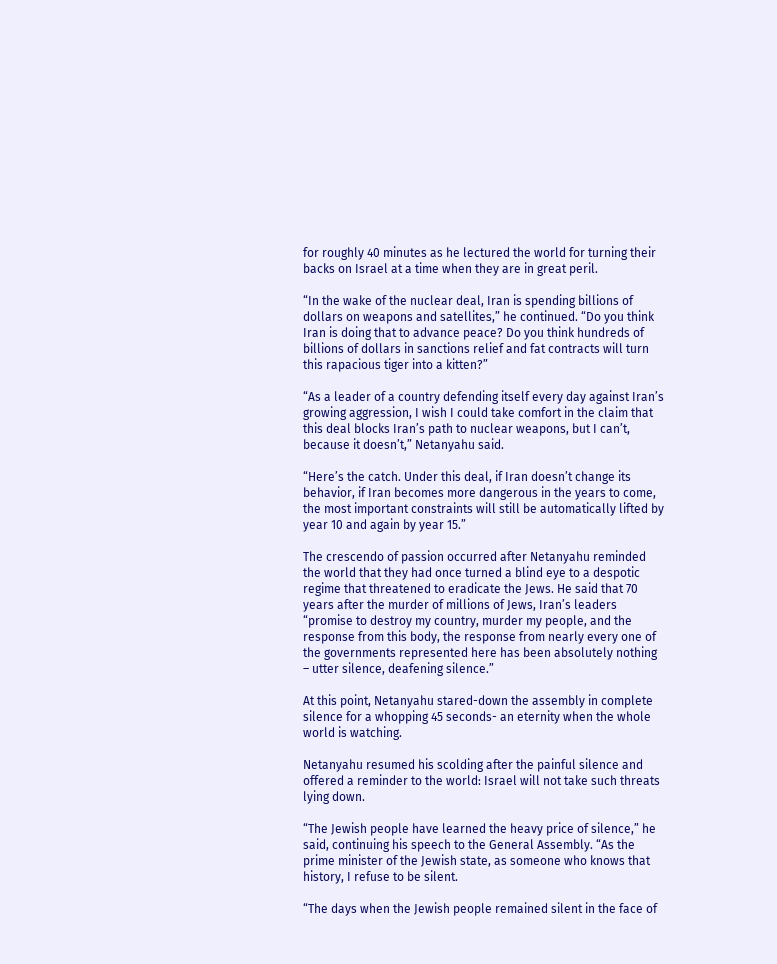for roughly 40 minutes as he lectured the world for turning their backs on Israel at a time when they are in great peril.

“In the wake of the nuclear deal, Iran is spending billions of dollars on weapons and satellites,” he continued. “Do you think Iran is doing that to advance peace? Do you think hundreds of billions of dollars in sanctions relief and fat contracts will turn this rapacious tiger into a kitten?”

“As a leader of a country defending itself every day against Iran’s growing aggression, I wish I could take comfort in the claim that this deal blocks Iran’s path to nuclear weapons, but I can’t, because it doesn’t,” Netanyahu said.

“Here’s the catch. Under this deal, if Iran doesn’t change its behavior, if Iran becomes more dangerous in the years to come, the most important constraints will still be automatically lifted by year 10 and again by year 15.”

The crescendo of passion occurred after Netanyahu reminded the world that they had once turned a blind eye to a despotic regime that threatened to eradicate the Jews. He said that 70 years after the murder of millions of Jews, Iran’s leaders “promise to destroy my country, murder my people, and the response from this body, the response from nearly every one of the governments represented here has been absolutely nothing – utter silence, deafening silence.”

At this point, Netanyahu stared-down the assembly in complete silence for a whopping 45 seconds- an eternity when the whole world is watching.

Netanyahu resumed his scolding after the painful silence and offered a reminder to the world: Israel will not take such threats lying down.

“The Jewish people have learned the heavy price of silence,” he said, continuing his speech to the General Assembly. “As the prime minister of the Jewish state, as someone who knows that history, I refuse to be silent.

“The days when the Jewish people remained silent in the face of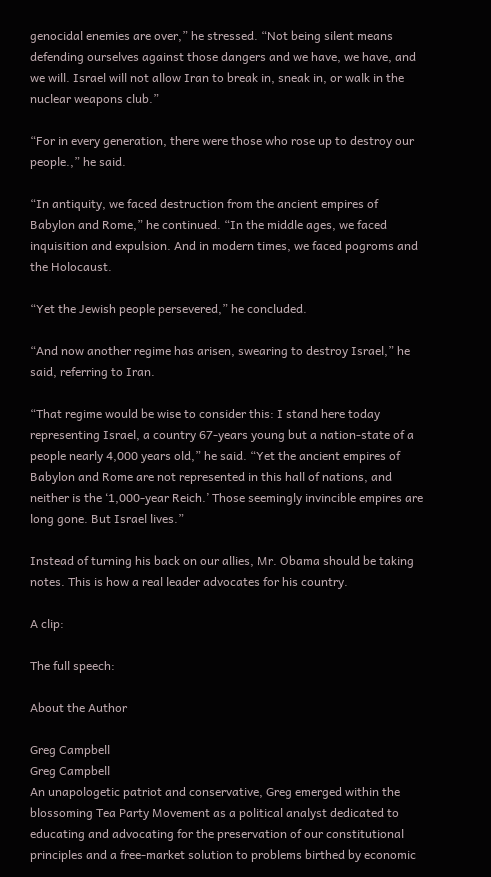genocidal enemies are over,” he stressed. “Not being silent means defending ourselves against those dangers and we have, we have, and we will. Israel will not allow Iran to break in, sneak in, or walk in the nuclear weapons club.”

“For in every generation, there were those who rose up to destroy our people.,” he said.

“In antiquity, we faced destruction from the ancient empires of Babylon and Rome,” he continued. “In the middle ages, we faced inquisition and expulsion. And in modern times, we faced pogroms and the Holocaust.

“Yet the Jewish people persevered,” he concluded.

“And now another regime has arisen, swearing to destroy Israel,” he said, referring to Iran.

“That regime would be wise to consider this: I stand here today representing Israel, a country 67-years young but a nation-state of a people nearly 4,000 years old,” he said. “Yet the ancient empires of Babylon and Rome are not represented in this hall of nations, and neither is the ‘1,000-year Reich.’ Those seemingly invincible empires are long gone. But Israel lives.”

Instead of turning his back on our allies, Mr. Obama should be taking notes. This is how a real leader advocates for his country.

A clip:

The full speech:

About the Author

Greg Campbell
Greg Campbell
An unapologetic patriot and conservative, Greg emerged within the blossoming Tea Party Movement as a political analyst dedicated to educating and advocating for the preservation of our constitutional principles and a free-market solution to problems birthed by economic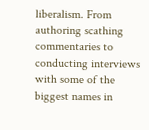liberalism. From authoring scathing commentaries to conducting interviews with some of the biggest names in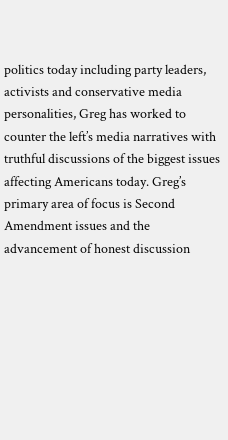politics today including party leaders, activists and conservative media personalities, Greg has worked to counter the left’s media narratives with truthful discussions of the biggest issues affecting Americans today. Greg’s primary area of focus is Second Amendment issues and the advancement of honest discussion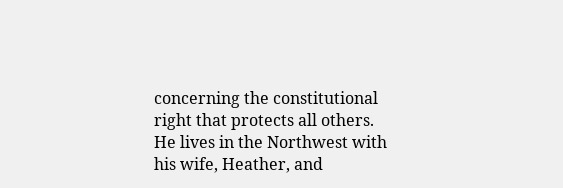concerning the constitutional right that protects all others. He lives in the Northwest with his wife, Heather, and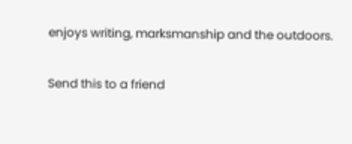enjoys writing, marksmanship and the outdoors.

Send this to a friend